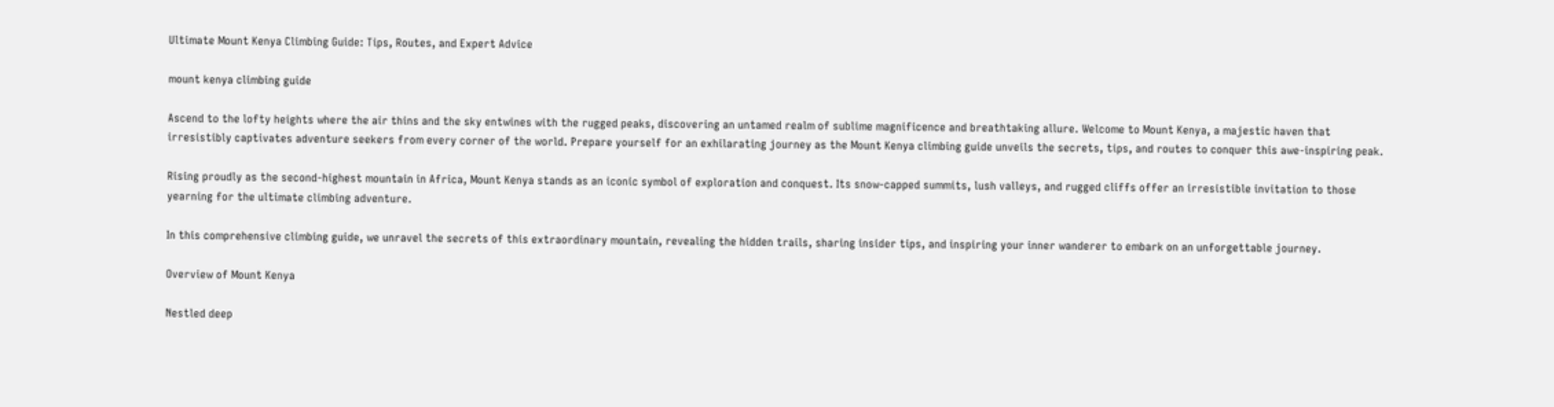Ultimate Mount Kenya Climbing Guide: Tips, Routes, and Expert Advice

mount kenya climbing guide

Ascend to the lofty heights where the air thins and the sky entwines with the rugged peaks, discovering an untamed realm of sublime magnificence and breathtaking allure. Welcome to Mount Kenya, a majestic haven that irresistibly captivates adventure seekers from every corner of the world. Prepare yourself for an exhilarating journey as the Mount Kenya climbing guide unveils the secrets, tips, and routes to conquer this awe-inspiring peak.

Rising proudly as the second-highest mountain in Africa, Mount Kenya stands as an iconic symbol of exploration and conquest. Its snow-capped summits, lush valleys, and rugged cliffs offer an irresistible invitation to those yearning for the ultimate climbing adventure.

In this comprehensive climbing guide, we unravel the secrets of this extraordinary mountain, revealing the hidden trails, sharing insider tips, and inspiring your inner wanderer to embark on an unforgettable journey.

Overview of Mount Kenya

Nestled deep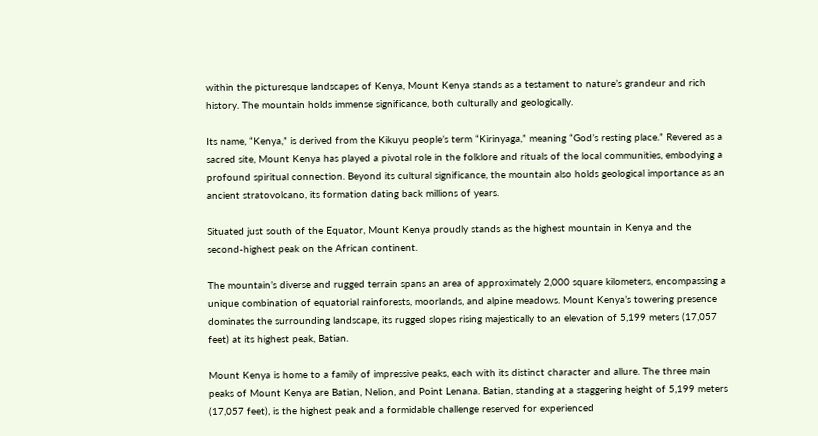within the picturesque landscapes of Kenya, Mount Kenya stands as a testament to nature’s grandeur and rich history. The mountain holds immense significance, both culturally and geologically.

Its name, “Kenya,” is derived from the Kikuyu people’s term “Kirinyaga,” meaning “God’s resting place.” Revered as a sacred site, Mount Kenya has played a pivotal role in the folklore and rituals of the local communities, embodying a profound spiritual connection. Beyond its cultural significance, the mountain also holds geological importance as an ancient stratovolcano, its formation dating back millions of years.

Situated just south of the Equator, Mount Kenya proudly stands as the highest mountain in Kenya and the second-highest peak on the African continent.

The mountain’s diverse and rugged terrain spans an area of approximately 2,000 square kilometers, encompassing a unique combination of equatorial rainforests, moorlands, and alpine meadows. Mount Kenya’s towering presence dominates the surrounding landscape, its rugged slopes rising majestically to an elevation of 5,199 meters (17,057 feet) at its highest peak, Batian.

Mount Kenya is home to a family of impressive peaks, each with its distinct character and allure. The three main peaks of Mount Kenya are Batian, Nelion, and Point Lenana. Batian, standing at a staggering height of 5,199 meters (17,057 feet), is the highest peak and a formidable challenge reserved for experienced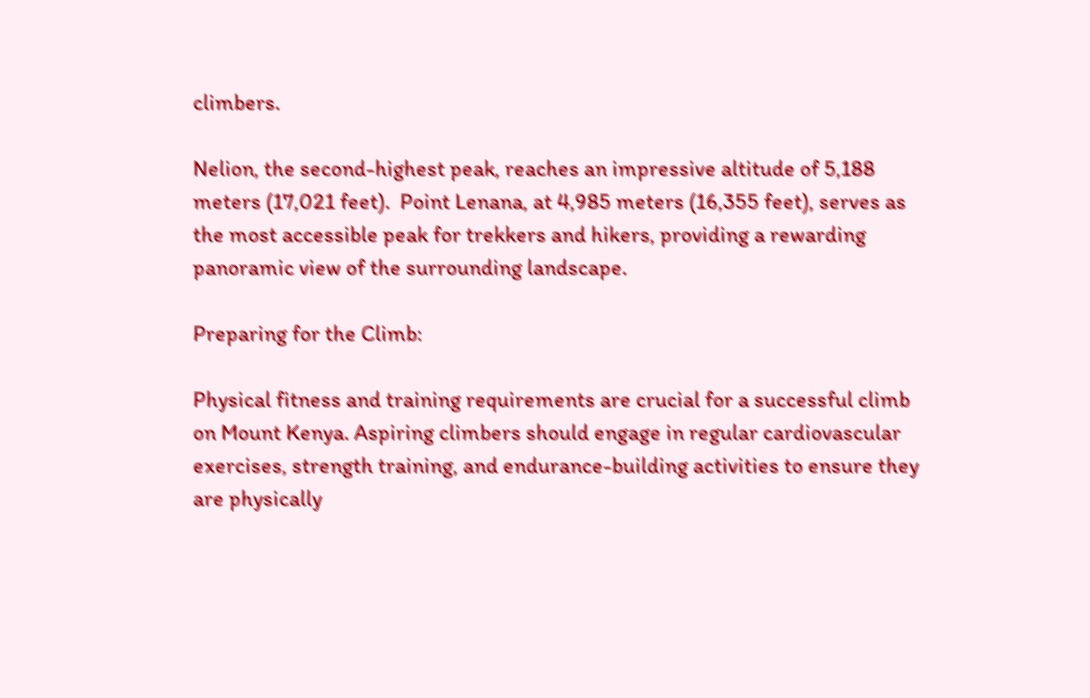climbers.

Nelion, the second-highest peak, reaches an impressive altitude of 5,188 meters (17,021 feet).  Point Lenana, at 4,985 meters (16,355 feet), serves as the most accessible peak for trekkers and hikers, providing a rewarding panoramic view of the surrounding landscape.

Preparing for the Climb:

Physical fitness and training requirements are crucial for a successful climb on Mount Kenya. Aspiring climbers should engage in regular cardiovascular exercises, strength training, and endurance-building activities to ensure they are physically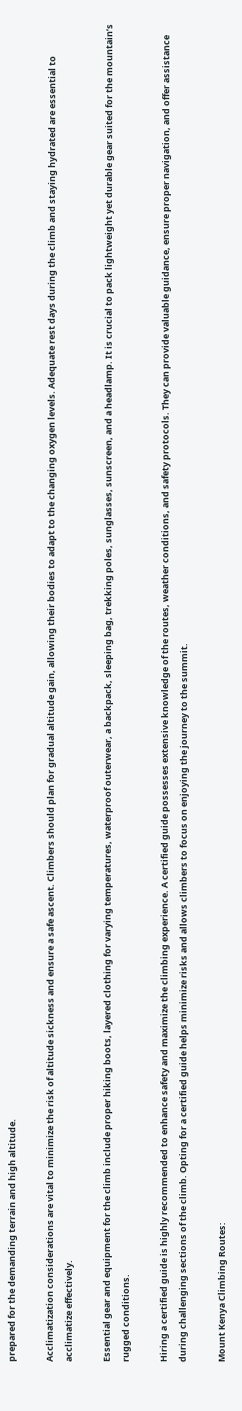prepared for the demanding terrain and high altitude.

Acclimatization considerations are vital to minimize the risk of altitude sickness and ensure a safe ascent. Climbers should plan for gradual altitude gain, allowing their bodies to adapt to the changing oxygen levels. Adequate rest days during the climb and staying hydrated are essential to acclimatize effectively.

Essential gear and equipment for the climb include proper hiking boots, layered clothing for varying temperatures, waterproof outerwear, a backpack, sleeping bag, trekking poles, sunglasses, sunscreen, and a headlamp. It is crucial to pack lightweight yet durable gear suited for the mountain’s rugged conditions.

Hiring a certified guide is highly recommended to enhance safety and maximize the climbing experience. A certified guide possesses extensive knowledge of the routes, weather conditions, and safety protocols. They can provide valuable guidance, ensure proper navigation, and offer assistance during challenging sections of the climb. Opting for a certified guide helps minimize risks and allows climbers to focus on enjoying the journey to the summit.

Mount Kenya Climbing Routes: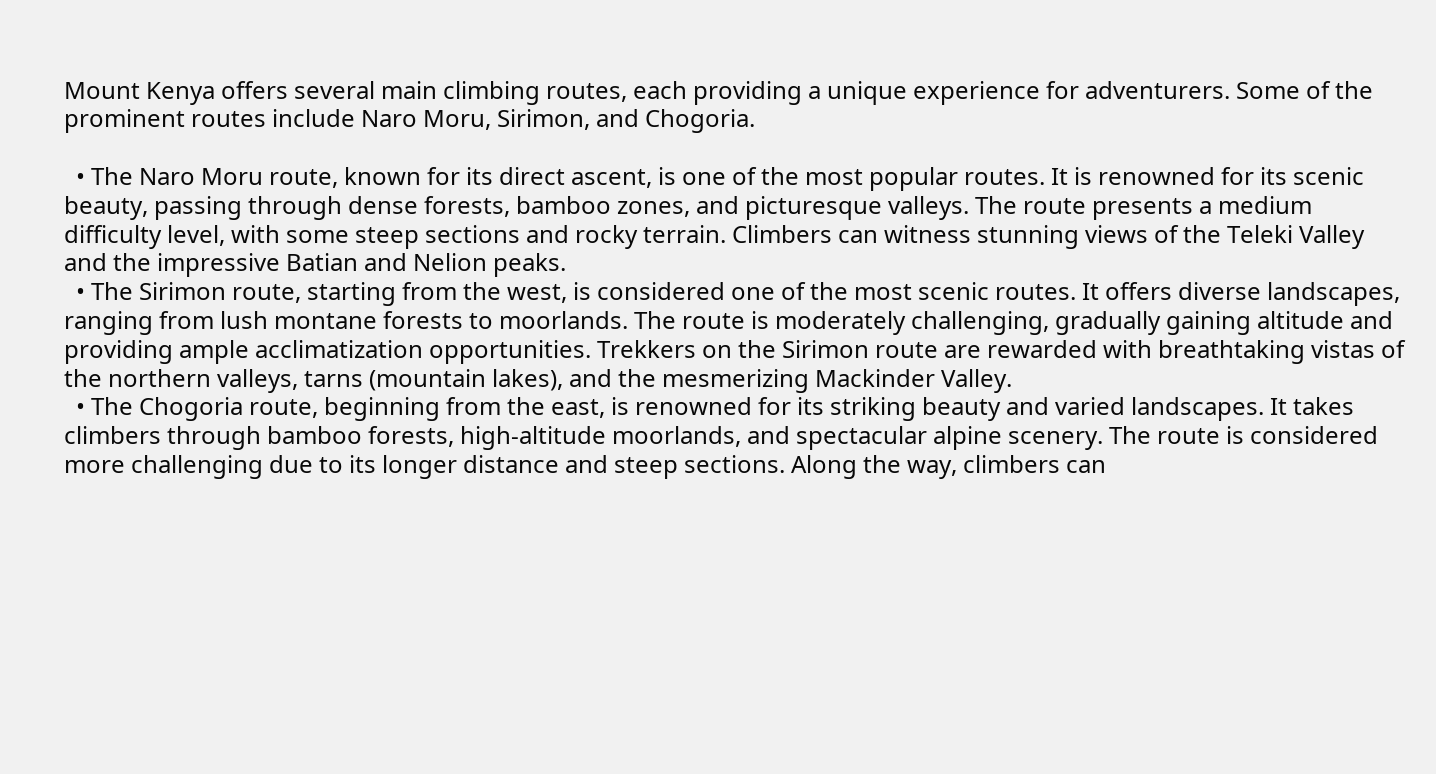Mount Kenya offers several main climbing routes, each providing a unique experience for adventurers. Some of the prominent routes include Naro Moru, Sirimon, and Chogoria.

  • The Naro Moru route, known for its direct ascent, is one of the most popular routes. It is renowned for its scenic beauty, passing through dense forests, bamboo zones, and picturesque valleys. The route presents a medium difficulty level, with some steep sections and rocky terrain. Climbers can witness stunning views of the Teleki Valley and the impressive Batian and Nelion peaks.
  • The Sirimon route, starting from the west, is considered one of the most scenic routes. It offers diverse landscapes, ranging from lush montane forests to moorlands. The route is moderately challenging, gradually gaining altitude and providing ample acclimatization opportunities. Trekkers on the Sirimon route are rewarded with breathtaking vistas of the northern valleys, tarns (mountain lakes), and the mesmerizing Mackinder Valley.
  • The Chogoria route, beginning from the east, is renowned for its striking beauty and varied landscapes. It takes climbers through bamboo forests, high-altitude moorlands, and spectacular alpine scenery. The route is considered more challenging due to its longer distance and steep sections. Along the way, climbers can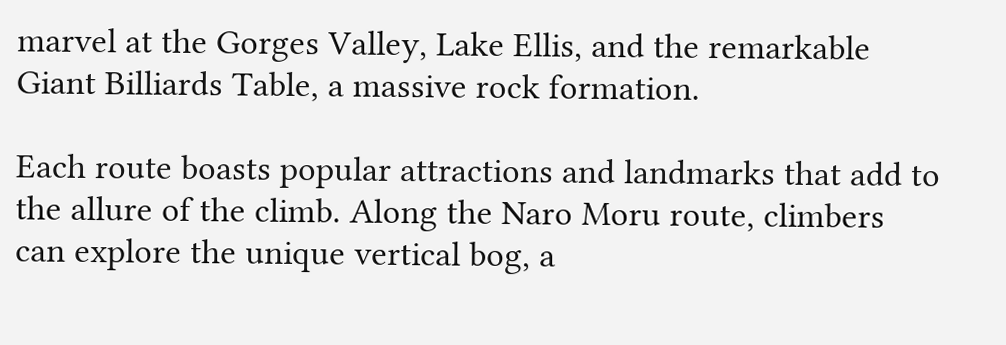marvel at the Gorges Valley, Lake Ellis, and the remarkable Giant Billiards Table, a massive rock formation.

Each route boasts popular attractions and landmarks that add to the allure of the climb. Along the Naro Moru route, climbers can explore the unique vertical bog, a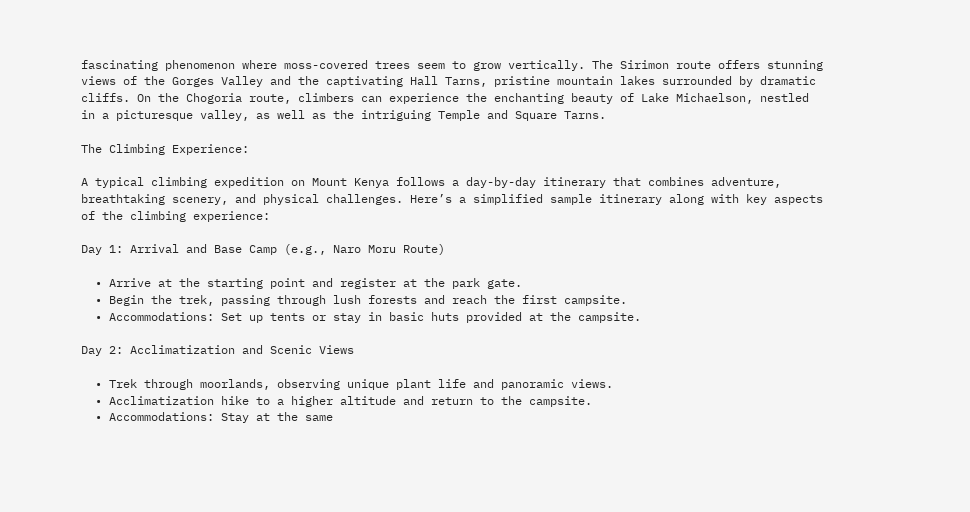fascinating phenomenon where moss-covered trees seem to grow vertically. The Sirimon route offers stunning views of the Gorges Valley and the captivating Hall Tarns, pristine mountain lakes surrounded by dramatic cliffs. On the Chogoria route, climbers can experience the enchanting beauty of Lake Michaelson, nestled in a picturesque valley, as well as the intriguing Temple and Square Tarns.

The Climbing Experience:

A typical climbing expedition on Mount Kenya follows a day-by-day itinerary that combines adventure, breathtaking scenery, and physical challenges. Here’s a simplified sample itinerary along with key aspects of the climbing experience:

Day 1: Arrival and Base Camp (e.g., Naro Moru Route)

  • Arrive at the starting point and register at the park gate.
  • Begin the trek, passing through lush forests and reach the first campsite.
  • Accommodations: Set up tents or stay in basic huts provided at the campsite.

Day 2: Acclimatization and Scenic Views

  • Trek through moorlands, observing unique plant life and panoramic views.
  • Acclimatization hike to a higher altitude and return to the campsite.
  • Accommodations: Stay at the same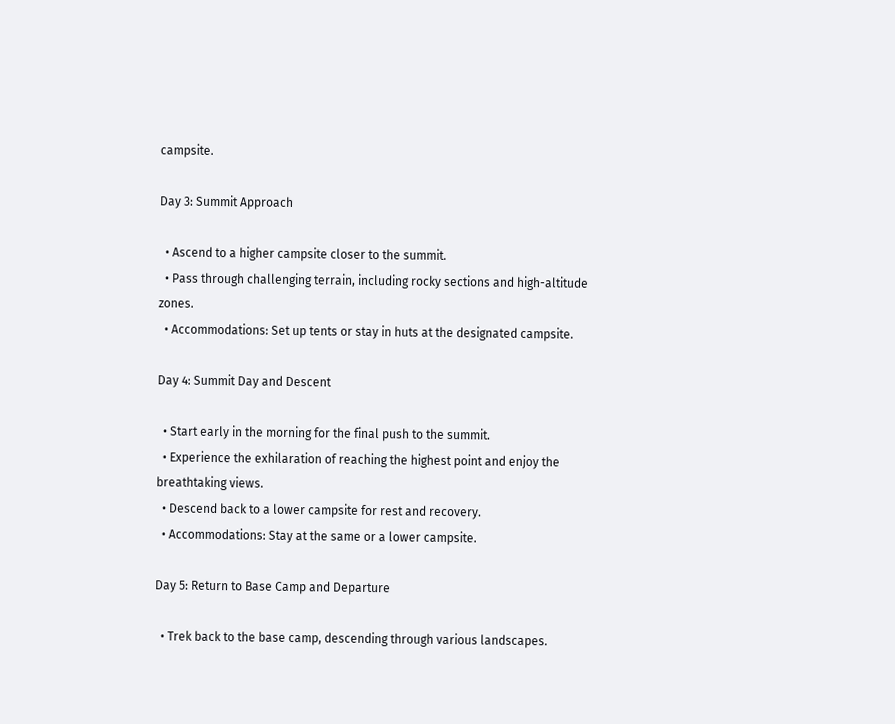campsite.

Day 3: Summit Approach

  • Ascend to a higher campsite closer to the summit.
  • Pass through challenging terrain, including rocky sections and high-altitude zones.
  • Accommodations: Set up tents or stay in huts at the designated campsite.

Day 4: Summit Day and Descent

  • Start early in the morning for the final push to the summit.
  • Experience the exhilaration of reaching the highest point and enjoy the breathtaking views.
  • Descend back to a lower campsite for rest and recovery.
  • Accommodations: Stay at the same or a lower campsite.

Day 5: Return to Base Camp and Departure

  • Trek back to the base camp, descending through various landscapes.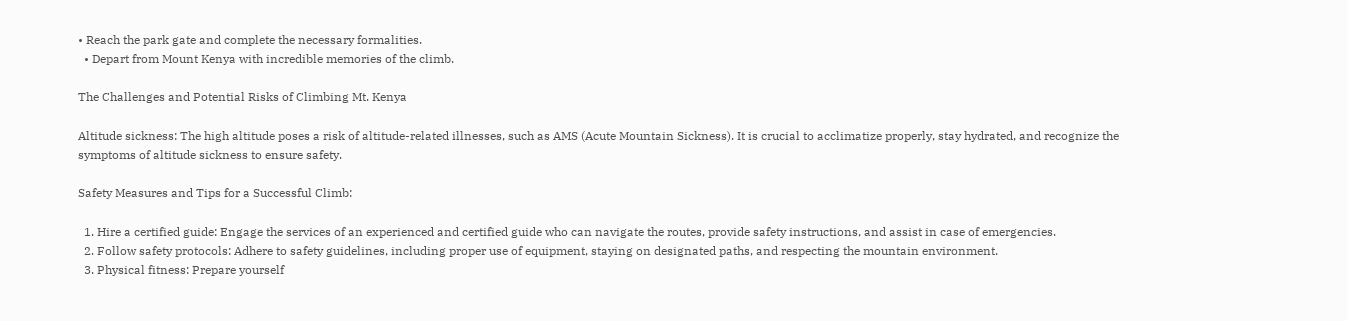• Reach the park gate and complete the necessary formalities.
  • Depart from Mount Kenya with incredible memories of the climb.

The Challenges and Potential Risks of Climbing Mt. Kenya

Altitude sickness: The high altitude poses a risk of altitude-related illnesses, such as AMS (Acute Mountain Sickness). It is crucial to acclimatize properly, stay hydrated, and recognize the symptoms of altitude sickness to ensure safety.

Safety Measures and Tips for a Successful Climb:

  1. Hire a certified guide: Engage the services of an experienced and certified guide who can navigate the routes, provide safety instructions, and assist in case of emergencies.
  2. Follow safety protocols: Adhere to safety guidelines, including proper use of equipment, staying on designated paths, and respecting the mountain environment.
  3. Physical fitness: Prepare yourself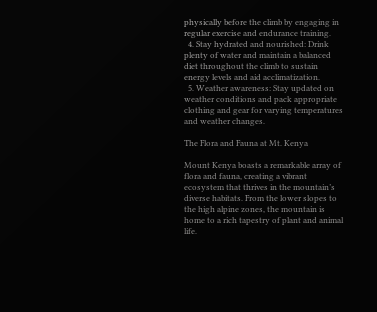physically before the climb by engaging in regular exercise and endurance training.
  4. Stay hydrated and nourished: Drink plenty of water and maintain a balanced diet throughout the climb to sustain energy levels and aid acclimatization.
  5. Weather awareness: Stay updated on weather conditions and pack appropriate clothing and gear for varying temperatures and weather changes.

The Flora and Fauna at Mt. Kenya

Mount Kenya boasts a remarkable array of flora and fauna, creating a vibrant ecosystem that thrives in the mountain’s diverse habitats. From the lower slopes to the high alpine zones, the mountain is home to a rich tapestry of plant and animal life.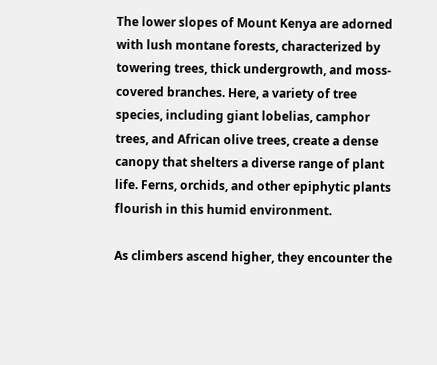The lower slopes of Mount Kenya are adorned with lush montane forests, characterized by towering trees, thick undergrowth, and moss-covered branches. Here, a variety of tree species, including giant lobelias, camphor trees, and African olive trees, create a dense canopy that shelters a diverse range of plant life. Ferns, orchids, and other epiphytic plants flourish in this humid environment.

As climbers ascend higher, they encounter the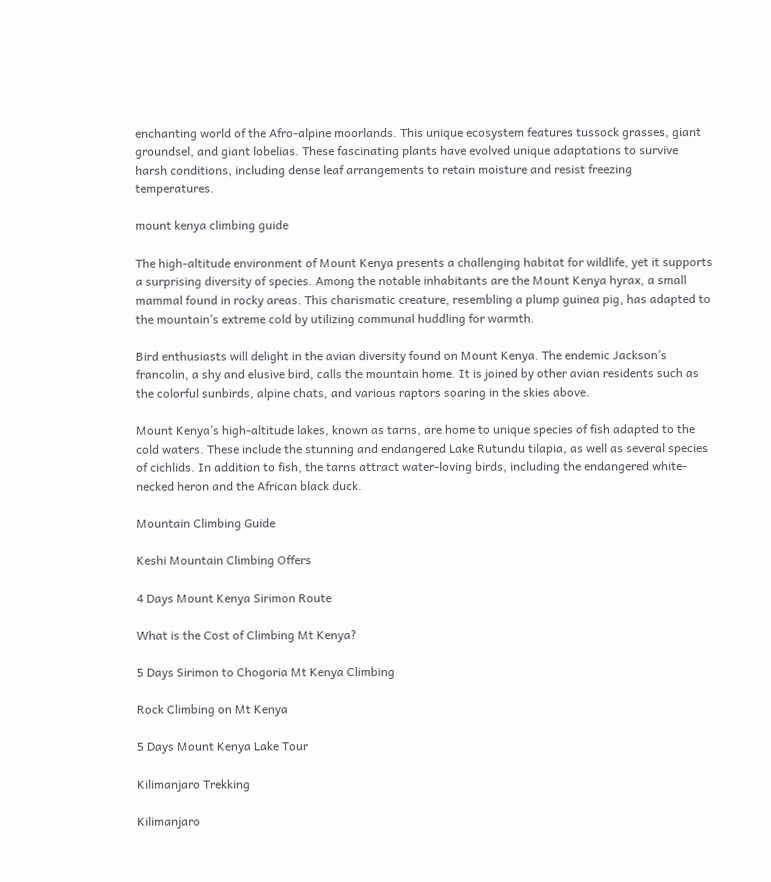enchanting world of the Afro-alpine moorlands. This unique ecosystem features tussock grasses, giant groundsel, and giant lobelias. These fascinating plants have evolved unique adaptations to survive harsh conditions, including dense leaf arrangements to retain moisture and resist freezing temperatures.

mount kenya climbing guide

The high-altitude environment of Mount Kenya presents a challenging habitat for wildlife, yet it supports a surprising diversity of species. Among the notable inhabitants are the Mount Kenya hyrax, a small mammal found in rocky areas. This charismatic creature, resembling a plump guinea pig, has adapted to the mountain’s extreme cold by utilizing communal huddling for warmth.

Bird enthusiasts will delight in the avian diversity found on Mount Kenya. The endemic Jackson’s francolin, a shy and elusive bird, calls the mountain home. It is joined by other avian residents such as the colorful sunbirds, alpine chats, and various raptors soaring in the skies above.

Mount Kenya’s high-altitude lakes, known as tarns, are home to unique species of fish adapted to the cold waters. These include the stunning and endangered Lake Rutundu tilapia, as well as several species of cichlids. In addition to fish, the tarns attract water-loving birds, including the endangered white-necked heron and the African black duck.

Mountain Climbing Guide

Keshi Mountain Climbing Offers

4 Days Mount Kenya Sirimon Route

What is the Cost of Climbing Mt Kenya?

5 Days Sirimon to Chogoria Mt Kenya Climbing

Rock Climbing on Mt Kenya

5 Days Mount Kenya Lake Tour

Kilimanjaro Trekking

Kilimanjaro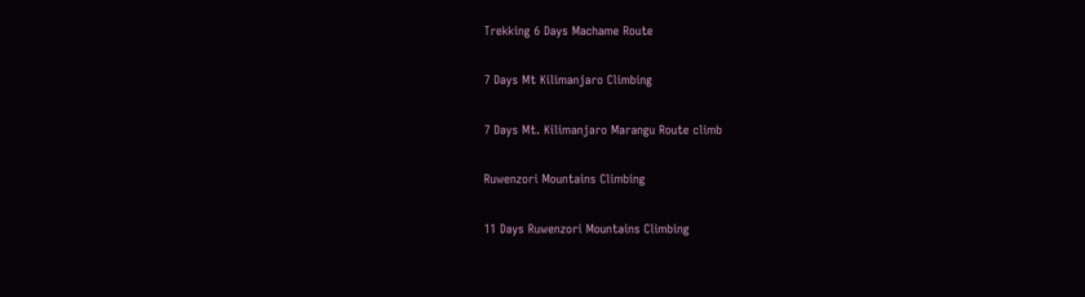Trekking 6 Days Machame Route

7 Days Mt Kilimanjaro Climbing

7 Days Mt. Kilimanjaro Marangu Route climb

Ruwenzori Mountains Climbing

11 Days Ruwenzori Mountains Climbing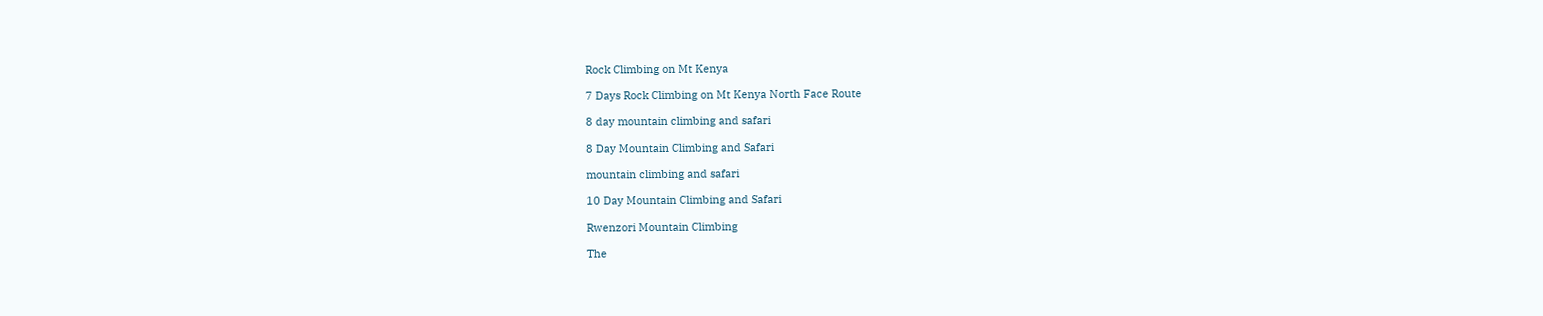Rock Climbing on Mt Kenya

7 Days Rock Climbing on Mt Kenya North Face Route

8 day mountain climbing and safari

8 Day Mountain Climbing and Safari

mountain climbing and safari

10 Day Mountain Climbing and Safari

Rwenzori Mountain Climbing

The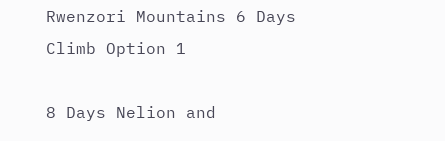Rwenzori Mountains 6 Days Climb Option 1

8 Days Nelion and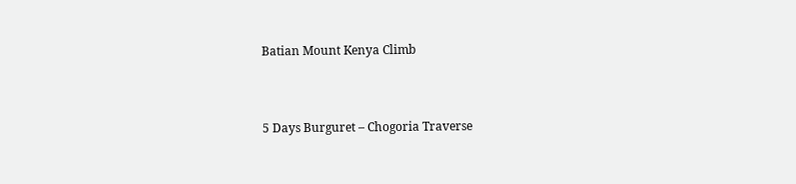Batian Mount Kenya Climb


5 Days Burguret – Chogoria Traverse